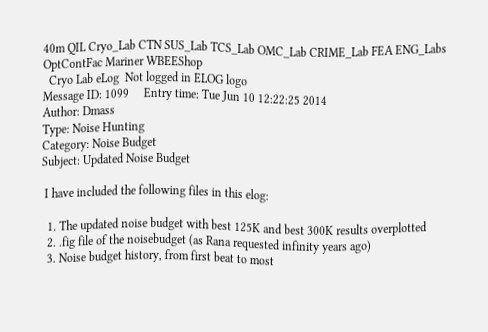40m QIL Cryo_Lab CTN SUS_Lab TCS_Lab OMC_Lab CRIME_Lab FEA ENG_Labs OptContFac Mariner WBEEShop
  Cryo Lab eLog  Not logged in ELOG logo
Message ID: 1099     Entry time: Tue Jun 10 12:22:25 2014
Author: Dmass
Type: Noise Hunting
Category: Noise Budget
Subject: Updated Noise Budget

 I have included the following files in this elog:

  1. The updated noise budget with best 125K and best 300K results overplotted
  2. .fig file of the noisebudget (as Rana requested infinity years ago)
  3. Noise budget history, from first beat to most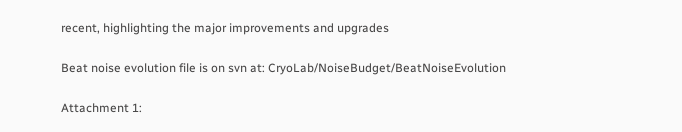recent, highlighting the major improvements and upgrades

Beat noise evolution file is on svn at: CryoLab/NoiseBudget/BeatNoiseEvolution

Attachment 1: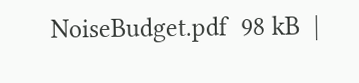NoiseBudget.pdf  98 kB  |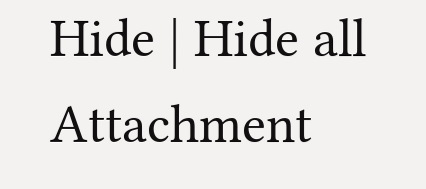Hide | Hide all
Attachment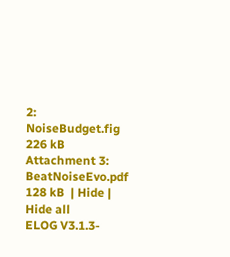2: NoiseBudget.fig  226 kB
Attachment 3: BeatNoiseEvo.pdf  128 kB  | Hide | Hide all
ELOG V3.1.3-